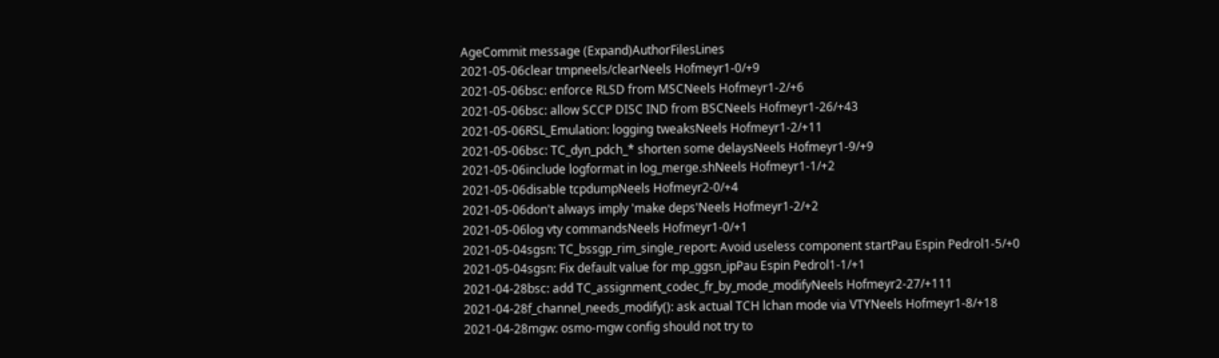AgeCommit message (Expand)AuthorFilesLines
2021-05-06clear tmpneels/clearNeels Hofmeyr1-0/+9
2021-05-06bsc: enforce RLSD from MSCNeels Hofmeyr1-2/+6
2021-05-06bsc: allow SCCP DISC IND from BSCNeels Hofmeyr1-26/+43
2021-05-06RSL_Emulation: logging tweaksNeels Hofmeyr1-2/+11
2021-05-06bsc: TC_dyn_pdch_* shorten some delaysNeels Hofmeyr1-9/+9
2021-05-06include logformat in log_merge.shNeels Hofmeyr1-1/+2
2021-05-06disable tcpdumpNeels Hofmeyr2-0/+4
2021-05-06don't always imply 'make deps'Neels Hofmeyr1-2/+2
2021-05-06log vty commandsNeels Hofmeyr1-0/+1
2021-05-04sgsn: TC_bssgp_rim_single_report: Avoid useless component startPau Espin Pedrol1-5/+0
2021-05-04sgsn: Fix default value for mp_ggsn_ipPau Espin Pedrol1-1/+1
2021-04-28bsc: add TC_assignment_codec_fr_by_mode_modifyNeels Hofmeyr2-27/+111
2021-04-28f_channel_needs_modify(): ask actual TCH lchan mode via VTYNeels Hofmeyr1-8/+18
2021-04-28mgw: osmo-mgw config should not try to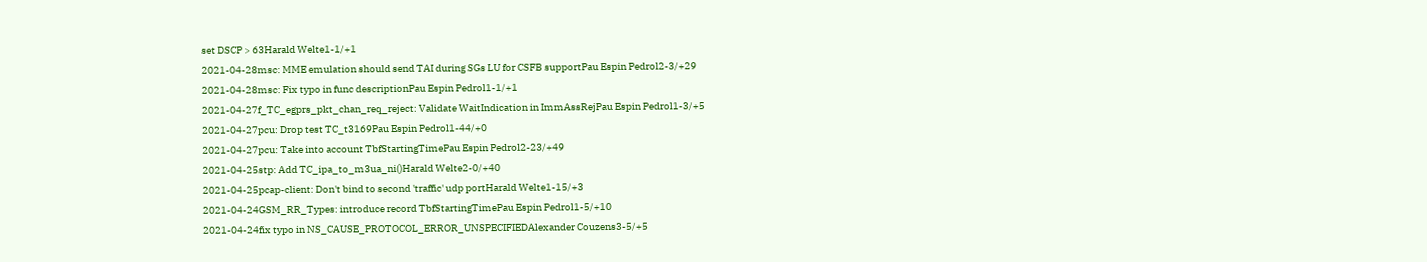set DSCP > 63Harald Welte1-1/+1
2021-04-28msc: MME emulation should send TAI during SGs LU for CSFB supportPau Espin Pedrol2-3/+29
2021-04-28msc: Fix typo in func descriptionPau Espin Pedrol1-1/+1
2021-04-27f_TC_egprs_pkt_chan_req_reject: Validate WaitIndication in ImmAssRejPau Espin Pedrol1-3/+5
2021-04-27pcu: Drop test TC_t3169Pau Espin Pedrol1-44/+0
2021-04-27pcu: Take into account TbfStartingTimePau Espin Pedrol2-23/+49
2021-04-25stp: Add TC_ipa_to_m3ua_ni()Harald Welte2-0/+40
2021-04-25pcap-client: Don't bind to second 'traffic' udp portHarald Welte1-15/+3
2021-04-24GSM_RR_Types: introduce record TbfStartingTimePau Espin Pedrol1-5/+10
2021-04-24fix typo in NS_CAUSE_PROTOCOL_ERROR_UNSPECIFIEDAlexander Couzens3-5/+5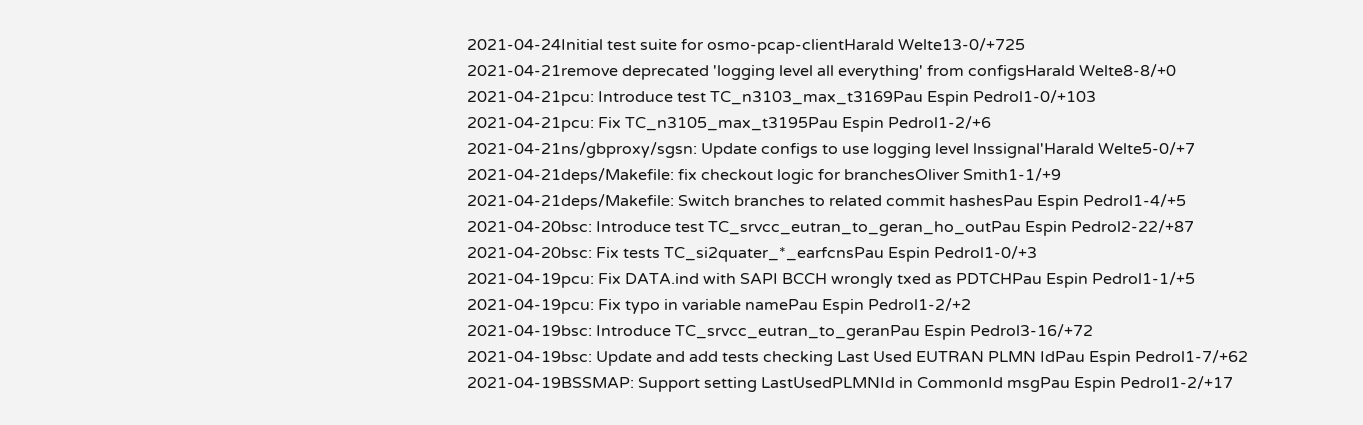2021-04-24Initial test suite for osmo-pcap-clientHarald Welte13-0/+725
2021-04-21remove deprecated 'logging level all everything' from configsHarald Welte8-8/+0
2021-04-21pcu: Introduce test TC_n3103_max_t3169Pau Espin Pedrol1-0/+103
2021-04-21pcu: Fix TC_n3105_max_t3195Pau Espin Pedrol1-2/+6
2021-04-21ns/gbproxy/sgsn: Update configs to use logging level lnssignal'Harald Welte5-0/+7
2021-04-21deps/Makefile: fix checkout logic for branchesOliver Smith1-1/+9
2021-04-21deps/Makefile: Switch branches to related commit hashesPau Espin Pedrol1-4/+5
2021-04-20bsc: Introduce test TC_srvcc_eutran_to_geran_ho_outPau Espin Pedrol2-22/+87
2021-04-20bsc: Fix tests TC_si2quater_*_earfcnsPau Espin Pedrol1-0/+3
2021-04-19pcu: Fix DATA.ind with SAPI BCCH wrongly txed as PDTCHPau Espin Pedrol1-1/+5
2021-04-19pcu: Fix typo in variable namePau Espin Pedrol1-2/+2
2021-04-19bsc: Introduce TC_srvcc_eutran_to_geranPau Espin Pedrol3-16/+72
2021-04-19bsc: Update and add tests checking Last Used EUTRAN PLMN IdPau Espin Pedrol1-7/+62
2021-04-19BSSMAP: Support setting LastUsedPLMNId in CommonId msgPau Espin Pedrol1-2/+17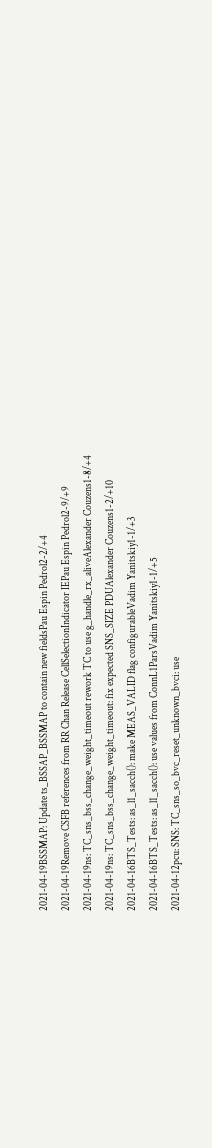2021-04-19BSSMAP: Update ts_BSSAP_BSSMAP to contain new fieldsPau Espin Pedrol2-2/+4
2021-04-19Remove CSFB references from RR Chan Release CellSelectionIndicator IEPau Espin Pedrol2-9/+9
2021-04-19ns: TC_sns_bss_change_weight_timeout rework TC to use g_handle_rx_aliveAlexander Couzens1-8/+4
2021-04-19ns: TC_sns_bss_change_weight_timeout: fix expected SNS_SIZE PDUAlexander Couzens1-2/+10
2021-04-16BTS_Tests: as_l1_sacch(): make MEAS_VALID flag configurableVadim Yanitskiy1-1/+3
2021-04-16BTS_Tests: as_l1_sacch(): use values from ConnL1ParsVadim Yanitskiy1-1/+5
2021-04-12pcu: SNS: TC_sns_so_bvc_reset_unknown_bvci: use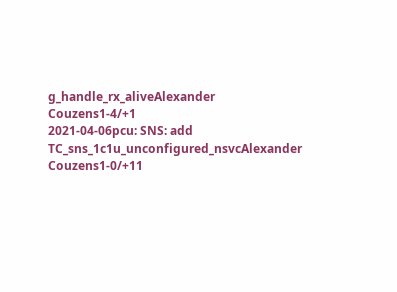g_handle_rx_aliveAlexander Couzens1-4/+1
2021-04-06pcu: SNS: add TC_sns_1c1u_unconfigured_nsvcAlexander Couzens1-0/+11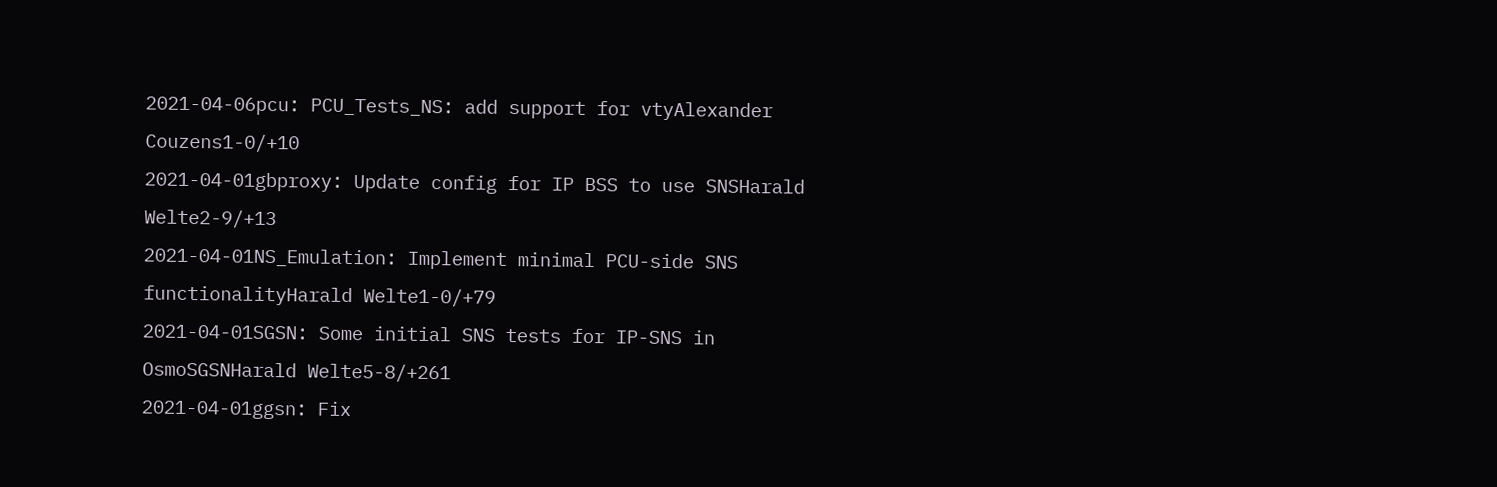2021-04-06pcu: PCU_Tests_NS: add support for vtyAlexander Couzens1-0/+10
2021-04-01gbproxy: Update config for IP BSS to use SNSHarald Welte2-9/+13
2021-04-01NS_Emulation: Implement minimal PCU-side SNS functionalityHarald Welte1-0/+79
2021-04-01SGSN: Some initial SNS tests for IP-SNS in OsmoSGSNHarald Welte5-8/+261
2021-04-01ggsn: Fix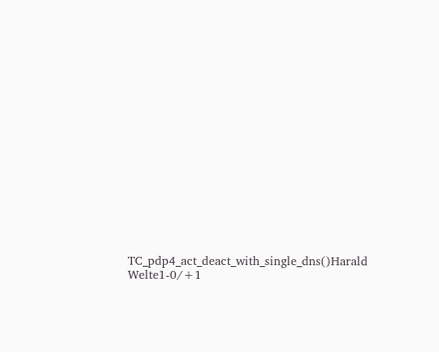TC_pdp4_act_deact_with_single_dns()Harald Welte1-0/+1